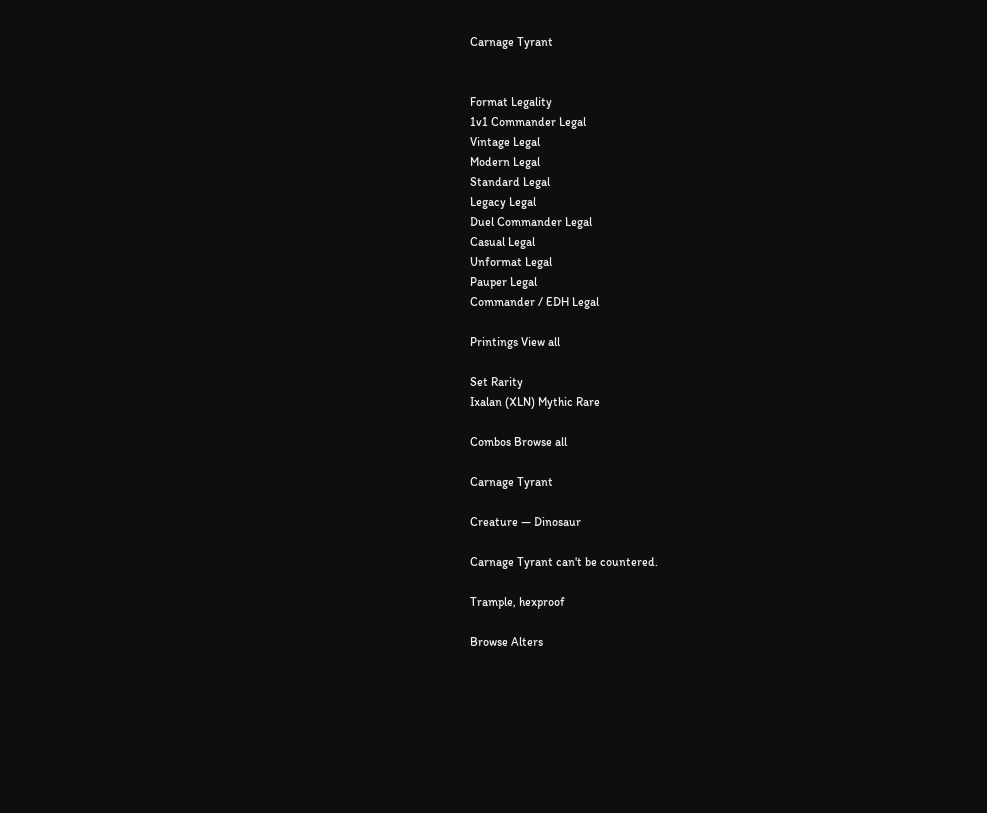Carnage Tyrant


Format Legality
1v1 Commander Legal
Vintage Legal
Modern Legal
Standard Legal
Legacy Legal
Duel Commander Legal
Casual Legal
Unformat Legal
Pauper Legal
Commander / EDH Legal

Printings View all

Set Rarity
Ixalan (XLN) Mythic Rare

Combos Browse all

Carnage Tyrant

Creature — Dinosaur

Carnage Tyrant can't be countered.

Trample, hexproof

Browse Alters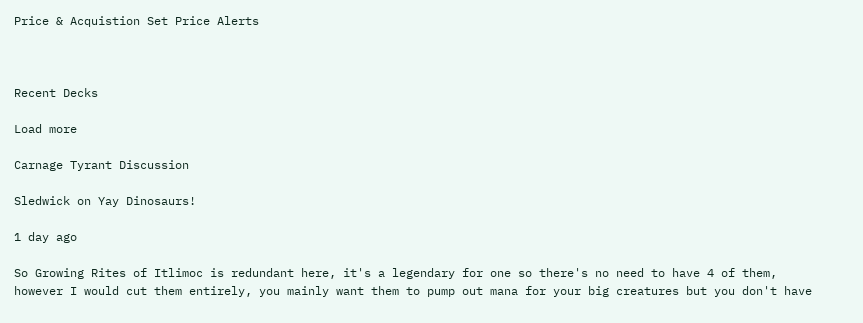Price & Acquistion Set Price Alerts



Recent Decks

Load more

Carnage Tyrant Discussion

Sledwick on Yay Dinosaurs!

1 day ago

So Growing Rites of Itlimoc is redundant here, it's a legendary for one so there's no need to have 4 of them, however I would cut them entirely, you mainly want them to pump out mana for your big creatures but you don't have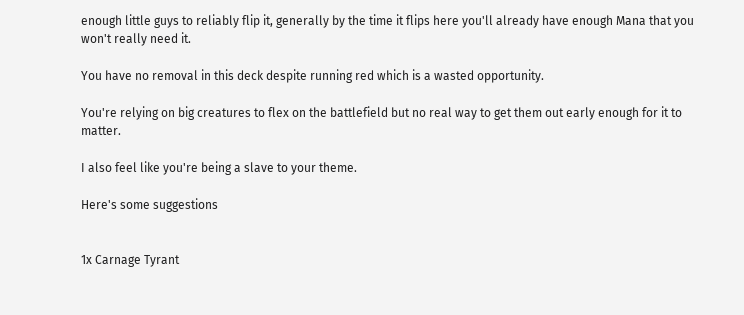enough little guys to reliably flip it, generally by the time it flips here you'll already have enough Mana that you won't really need it.

You have no removal in this deck despite running red which is a wasted opportunity.

You're relying on big creatures to flex on the battlefield but no real way to get them out early enough for it to matter.

I also feel like you're being a slave to your theme.

Here's some suggestions


1x Carnage Tyrant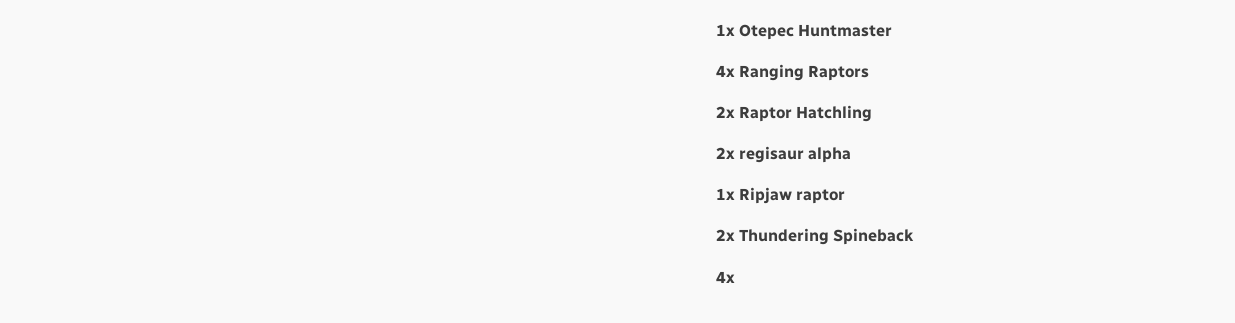1x Otepec Huntmaster

4x Ranging Raptors

2x Raptor Hatchling

2x regisaur alpha

1x Ripjaw raptor

2x Thundering Spineback

4x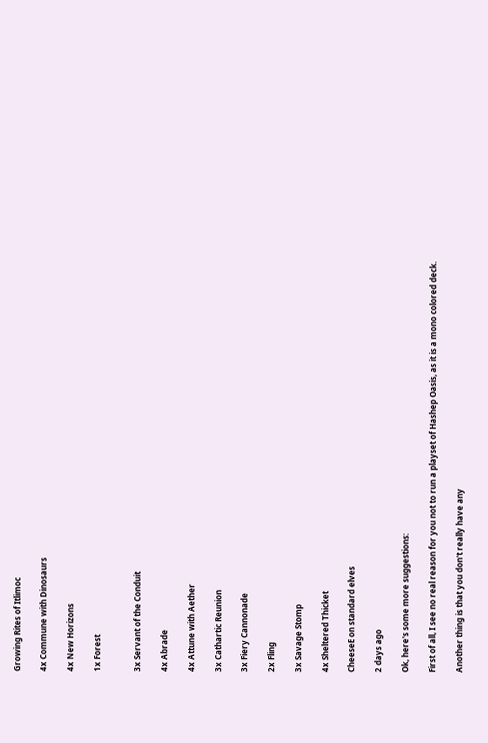Growing Rites of Itlimoc

4x Commune with Dinosaurs

4x New Horizons

1x Forest


3x Servant of the Conduit

4x Abrade

4x Attune with Aether

3x Cathartic Reunion

3x Fiery Cannonade

2x Fling

3x Savage Stomp

4x Sheltered Thicket

CheeseE on standard elves

2 days ago

Ok, here's some more suggestions:

First of all, I see no real reason for you not to run a playset of Hashep Oasis, as it is a mono colored deck.

Another thing is that you don't really have any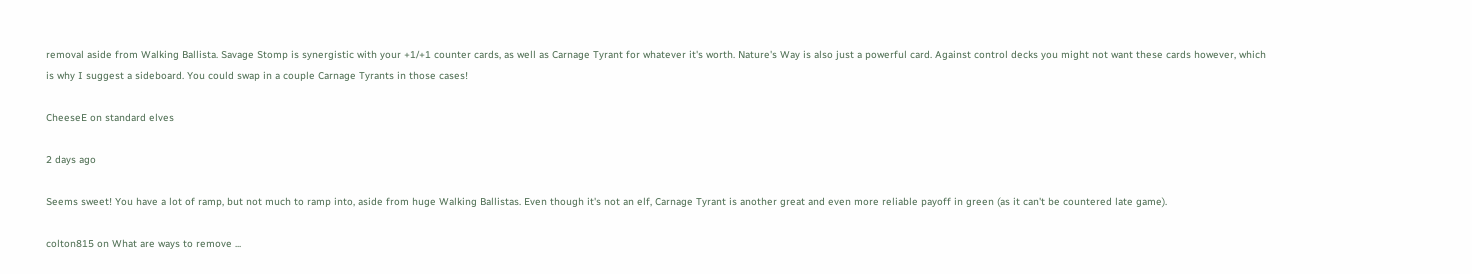removal aside from Walking Ballista. Savage Stomp is synergistic with your +1/+1 counter cards, as well as Carnage Tyrant for whatever it's worth. Nature's Way is also just a powerful card. Against control decks you might not want these cards however, which is why I suggest a sideboard. You could swap in a couple Carnage Tyrants in those cases!

CheeseE on standard elves

2 days ago

Seems sweet! You have a lot of ramp, but not much to ramp into, aside from huge Walking Ballistas. Even though it's not an elf, Carnage Tyrant is another great and even more reliable payoff in green (as it can't be countered late game).

colton815 on What are ways to remove ...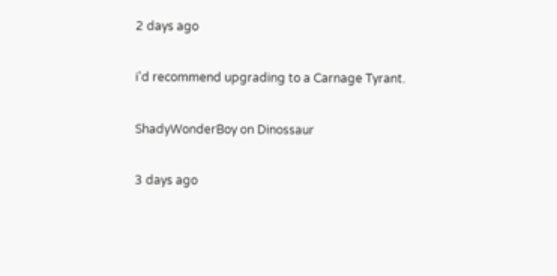2 days ago

i'd recommend upgrading to a Carnage Tyrant.

ShadyWonderBoy on Dinossaur

3 days ago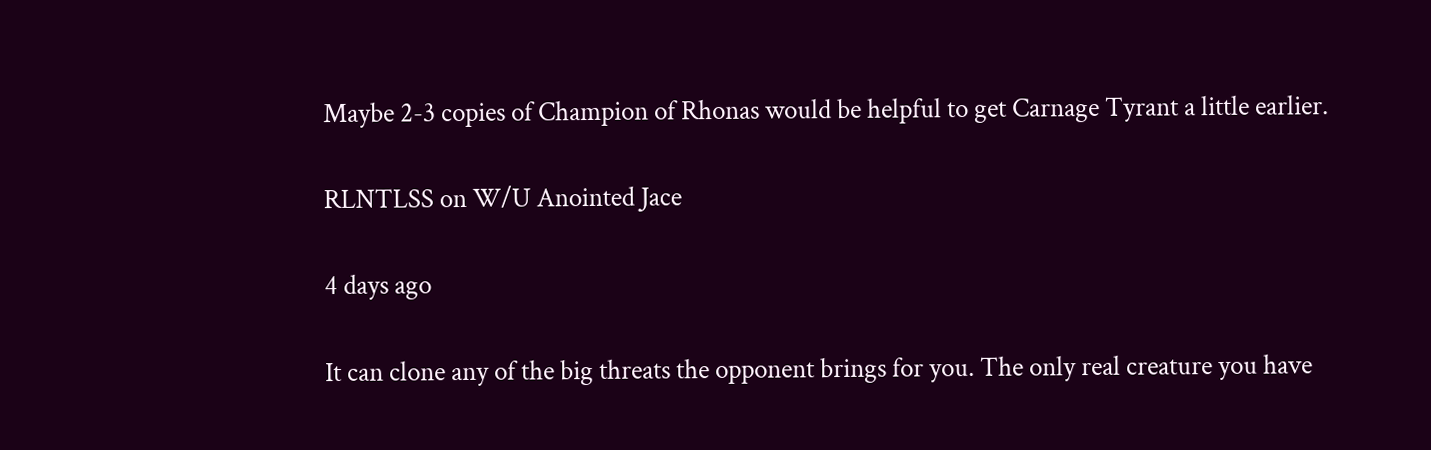Maybe 2-3 copies of Champion of Rhonas would be helpful to get Carnage Tyrant a little earlier.

RLNTLSS on W/U Anointed Jace

4 days ago

It can clone any of the big threats the opponent brings for you. The only real creature you have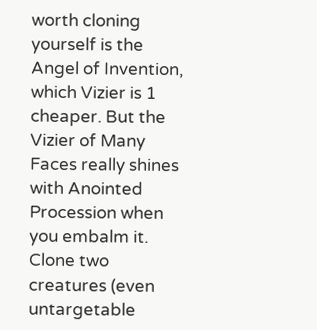worth cloning yourself is the Angel of Invention, which Vizier is 1 cheaper. But the Vizier of Many Faces really shines with Anointed Procession when you embalm it. Clone two creatures (even untargetable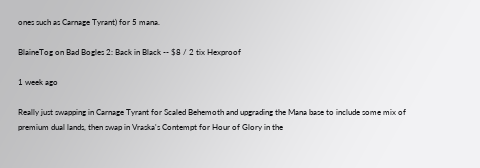ones such as Carnage Tyrant) for 5 mana.

BlaineTog on Bad Bogles 2: Back in Black -- $8 / 2 tix Hexproof

1 week ago

Really just swapping in Carnage Tyrant for Scaled Behemoth and upgrading the Mana base to include some mix of premium dual lands, then swap in Vraska's Contempt for Hour of Glory in the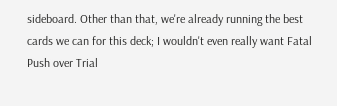sideboard. Other than that, we're already running the best cards we can for this deck; I wouldn't even really want Fatal Push over Trial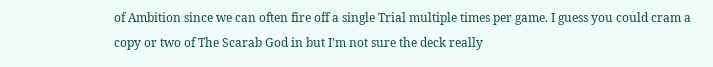of Ambition since we can often fire off a single Trial multiple times per game. I guess you could cram a copy or two of The Scarab God in but I'm not sure the deck really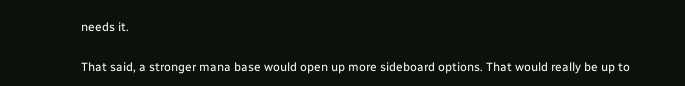needs it.

That said, a stronger mana base would open up more sideboard options. That would really be up to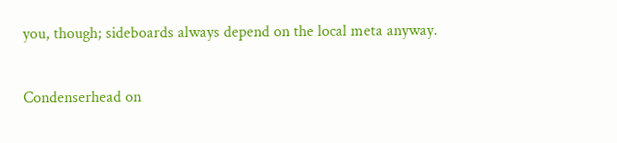you, though; sideboards always depend on the local meta anyway.

Condenserhead on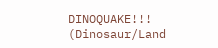DINOQUAKE!!! (Dinosaur/Land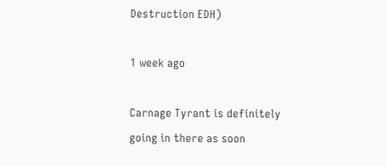Destruction EDH)

1 week ago

Carnage Tyrant is definitely going in there as soon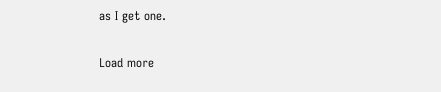as I get one.

Load more